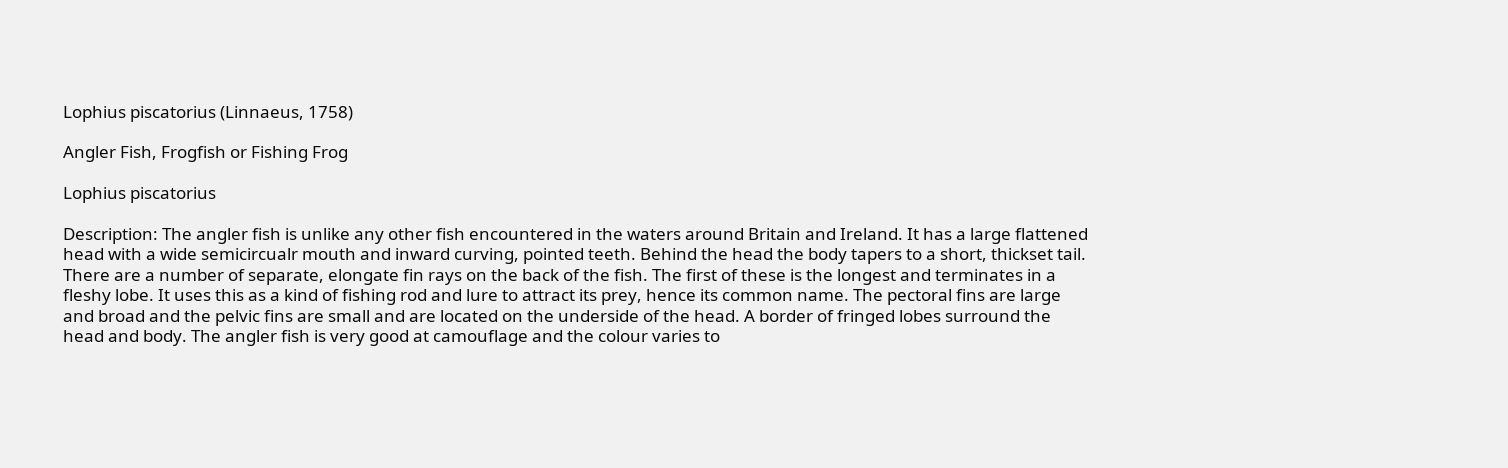Lophius piscatorius (Linnaeus, 1758)

Angler Fish, Frogfish or Fishing Frog

Lophius piscatorius

Description: The angler fish is unlike any other fish encountered in the waters around Britain and Ireland. It has a large flattened head with a wide semicircualr mouth and inward curving, pointed teeth. Behind the head the body tapers to a short, thickset tail. There are a number of separate, elongate fin rays on the back of the fish. The first of these is the longest and terminates in a fleshy lobe. It uses this as a kind of fishing rod and lure to attract its prey, hence its common name. The pectoral fins are large and broad and the pelvic fins are small and are located on the underside of the head. A border of fringed lobes surround the head and body. The angler fish is very good at camouflage and the colour varies to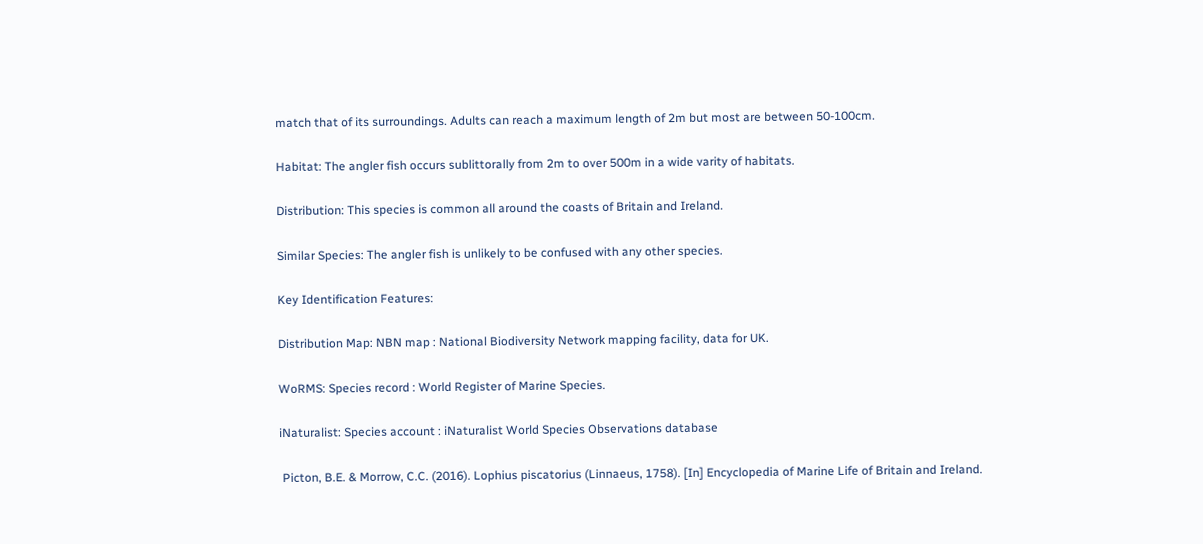match that of its surroundings. Adults can reach a maximum length of 2m but most are between 50-100cm.

Habitat: The angler fish occurs sublittorally from 2m to over 500m in a wide varity of habitats.

Distribution: This species is common all around the coasts of Britain and Ireland.

Similar Species: The angler fish is unlikely to be confused with any other species.

Key Identification Features:

Distribution Map: NBN map : National Biodiversity Network mapping facility, data for UK.

WoRMS: Species record : World Register of Marine Species.

iNaturalist: Species account : iNaturalist World Species Observations database

 Picton, B.E. & Morrow, C.C. (2016). Lophius piscatorius (Linnaeus, 1758). [In] Encyclopedia of Marine Life of Britain and Ireland.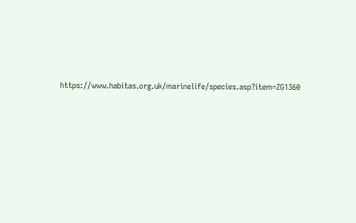https://www.habitas.org.uk/marinelife/species.asp?item=ZG1360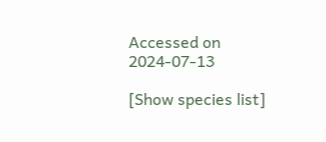Accessed on 2024-07-13

[Show species list]